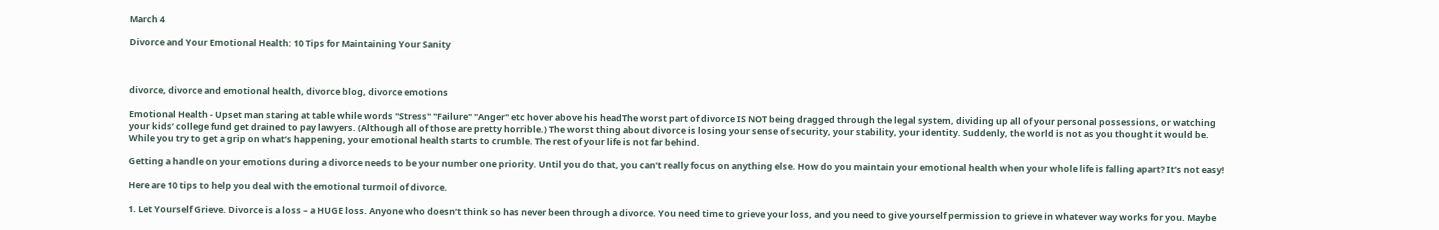March 4

Divorce and Your Emotional Health: 10 Tips for Maintaining Your Sanity



divorce, divorce and emotional health, divorce blog, divorce emotions

Emotional Health - Upset man staring at table while words "Stress" "Failure" "Anger" etc hover above his headThe worst part of divorce IS NOT being dragged through the legal system, dividing up all of your personal possessions, or watching your kids’ college fund get drained to pay lawyers. (Although all of those are pretty horrible.) The worst thing about divorce is losing your sense of security, your stability, your identity. Suddenly, the world is not as you thought it would be. While you try to get a grip on what’s happening, your emotional health starts to crumble. The rest of your life is not far behind.

Getting a handle on your emotions during a divorce needs to be your number one priority. Until you do that, you can’t really focus on anything else. How do you maintain your emotional health when your whole life is falling apart? It’s not easy!

Here are 10 tips to help you deal with the emotional turmoil of divorce.

1. Let Yourself Grieve. Divorce is a loss – a HUGE loss. Anyone who doesn’t think so has never been through a divorce. You need time to grieve your loss, and you need to give yourself permission to grieve in whatever way works for you. Maybe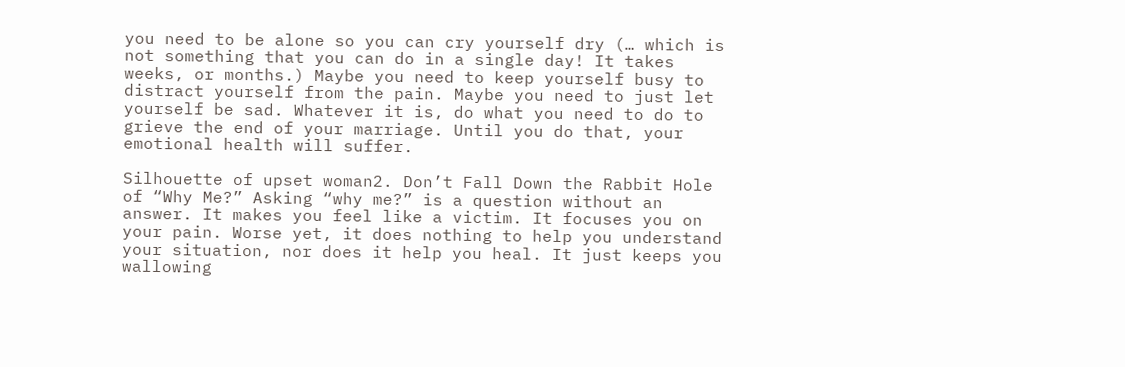you need to be alone so you can cry yourself dry (… which is not something that you can do in a single day! It takes weeks, or months.) Maybe you need to keep yourself busy to distract yourself from the pain. Maybe you need to just let yourself be sad. Whatever it is, do what you need to do to grieve the end of your marriage. Until you do that, your emotional health will suffer.

Silhouette of upset woman2. Don’t Fall Down the Rabbit Hole of “Why Me?” Asking “why me?” is a question without an answer. It makes you feel like a victim. It focuses you on your pain. Worse yet, it does nothing to help you understand your situation, nor does it help you heal. It just keeps you wallowing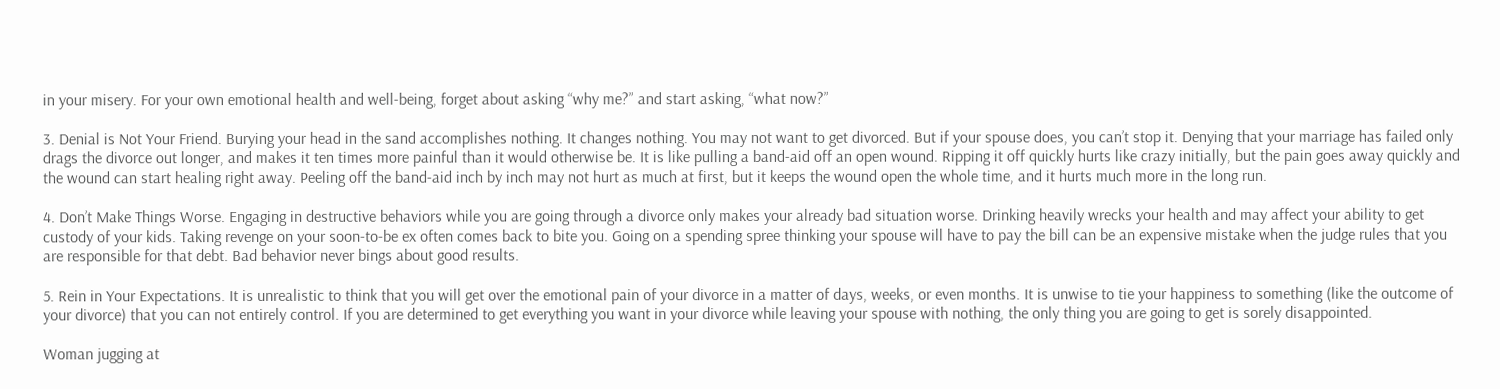in your misery. For your own emotional health and well-being, forget about asking “why me?” and start asking, “what now?”

3. Denial is Not Your Friend. Burying your head in the sand accomplishes nothing. It changes nothing. You may not want to get divorced. But if your spouse does, you can’t stop it. Denying that your marriage has failed only drags the divorce out longer, and makes it ten times more painful than it would otherwise be. It is like pulling a band-aid off an open wound. Ripping it off quickly hurts like crazy initially, but the pain goes away quickly and the wound can start healing right away. Peeling off the band-aid inch by inch may not hurt as much at first, but it keeps the wound open the whole time, and it hurts much more in the long run.

4. Don’t Make Things Worse. Engaging in destructive behaviors while you are going through a divorce only makes your already bad situation worse. Drinking heavily wrecks your health and may affect your ability to get custody of your kids. Taking revenge on your soon-to-be ex often comes back to bite you. Going on a spending spree thinking your spouse will have to pay the bill can be an expensive mistake when the judge rules that you are responsible for that debt. Bad behavior never bings about good results.

5. Rein in Your Expectations. It is unrealistic to think that you will get over the emotional pain of your divorce in a matter of days, weeks, or even months. It is unwise to tie your happiness to something (like the outcome of your divorce) that you can not entirely control. If you are determined to get everything you want in your divorce while leaving your spouse with nothing, the only thing you are going to get is sorely disappointed.

Woman jugging at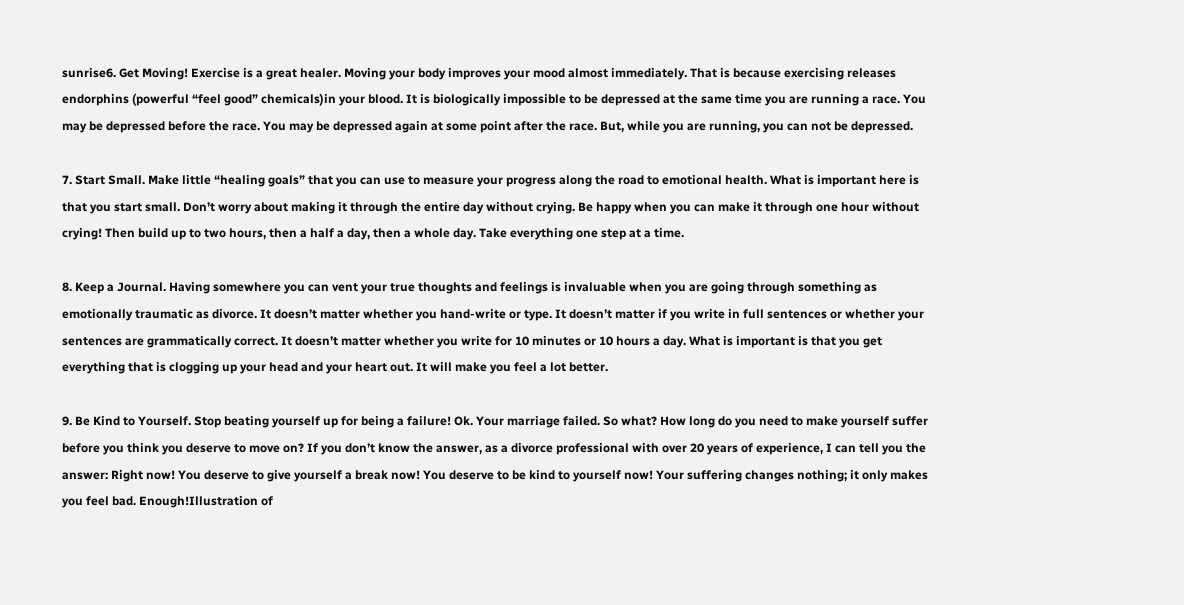sunrise6. Get Moving! Exercise is a great healer. Moving your body improves your mood almost immediately. That is because exercising releases endorphins (powerful “feel good” chemicals)in your blood. It is biologically impossible to be depressed at the same time you are running a race. You may be depressed before the race. You may be depressed again at some point after the race. But, while you are running, you can not be depressed.

7. Start Small. Make little “healing goals” that you can use to measure your progress along the road to emotional health. What is important here is that you start small. Don’t worry about making it through the entire day without crying. Be happy when you can make it through one hour without crying! Then build up to two hours, then a half a day, then a whole day. Take everything one step at a time.

8. Keep a Journal. Having somewhere you can vent your true thoughts and feelings is invaluable when you are going through something as emotionally traumatic as divorce. It doesn’t matter whether you hand-write or type. It doesn’t matter if you write in full sentences or whether your sentences are grammatically correct. It doesn’t matter whether you write for 10 minutes or 10 hours a day. What is important is that you get everything that is clogging up your head and your heart out. It will make you feel a lot better.

9. Be Kind to Yourself. Stop beating yourself up for being a failure! Ok. Your marriage failed. So what? How long do you need to make yourself suffer before you think you deserve to move on? If you don’t know the answer, as a divorce professional with over 20 years of experience, I can tell you the answer: Right now! You deserve to give yourself a break now! You deserve to be kind to yourself now! Your suffering changes nothing; it only makes you feel bad. Enough!Illustration of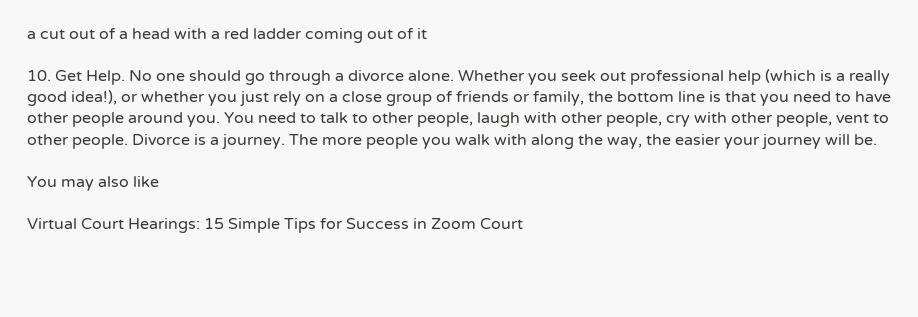a cut out of a head with a red ladder coming out of it

10. Get Help. No one should go through a divorce alone. Whether you seek out professional help (which is a really good idea!), or whether you just rely on a close group of friends or family, the bottom line is that you need to have other people around you. You need to talk to other people, laugh with other people, cry with other people, vent to other people. Divorce is a journey. The more people you walk with along the way, the easier your journey will be.

You may also like

Virtual Court Hearings: 15 Simple Tips for Success in Zoom Court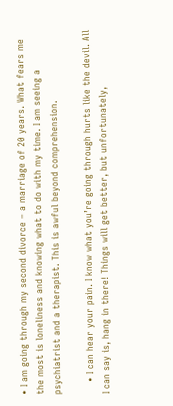• I am going through my second divorce – a marriage of 20 years. What fears me the most is loneliness and knowing what to do with my time. I am seeing a psychiatrist and a therapist. This is awful beyond comprehension.

    • I can hear your pain. I know what you’re going through hurts like the devil. All I can say is, hang in there! Things will get better, but unfortunately,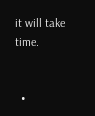it will take time.


  •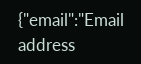{"email":"Email address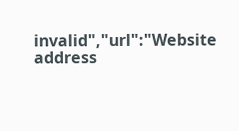invalid","url":"Website address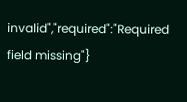invalid","required":"Required field missing"}